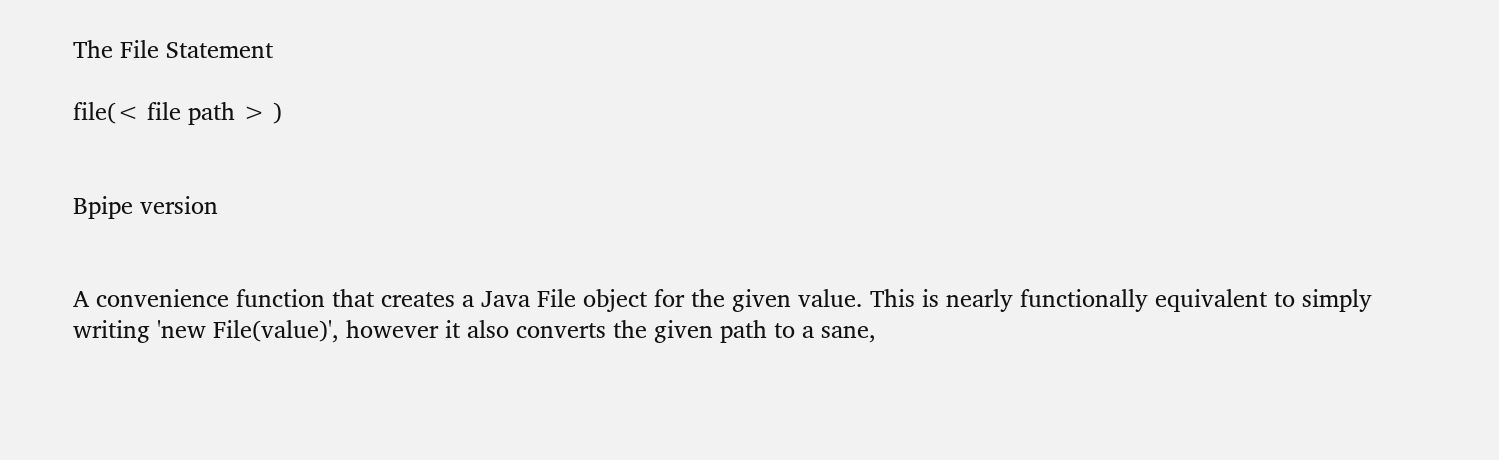The File Statement

file(< file path > )


Bpipe version


A convenience function that creates a Java File object for the given value. This is nearly functionally equivalent to simply writing 'new File(value)', however it also converts the given path to a sane,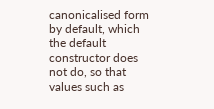canonicalised form by default, which the default constructor does not do, so that values such as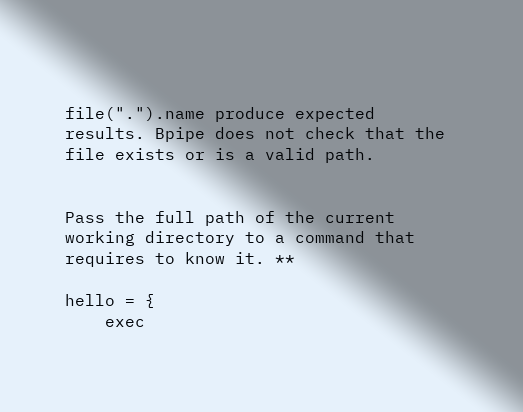file(".").name produce expected results. Bpipe does not check that the file exists or is a valid path.


Pass the full path of the current working directory to a command that requires to know it. **

hello = {
    exec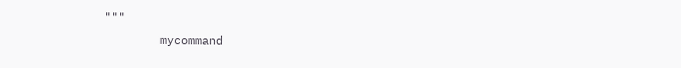"""
        mycommand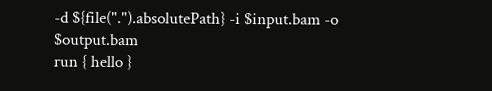-d ${file(".").absolutePath} -i $input.bam -o $output.bam
run { hello }